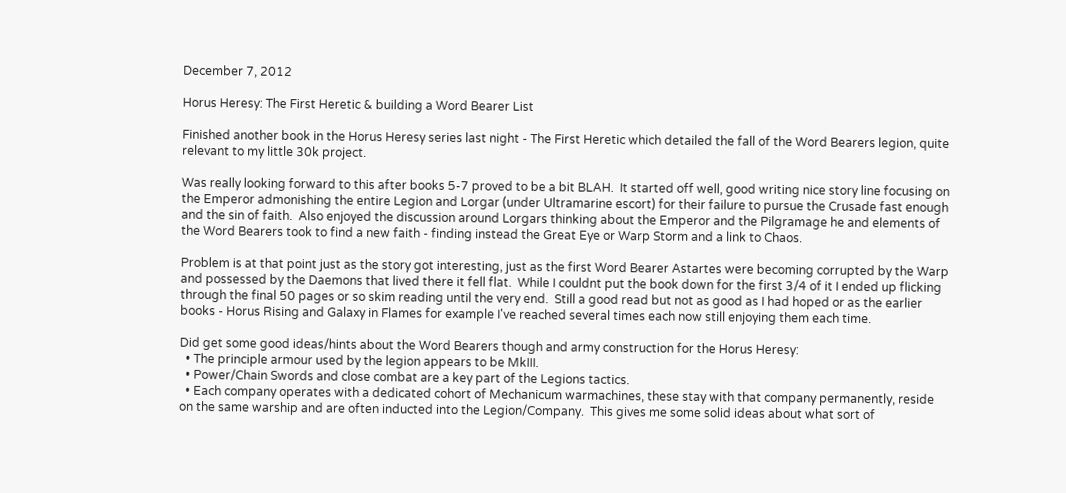December 7, 2012

Horus Heresy: The First Heretic & building a Word Bearer List

Finished another book in the Horus Heresy series last night - The First Heretic which detailed the fall of the Word Bearers legion, quite relevant to my little 30k project.

Was really looking forward to this after books 5-7 proved to be a bit BLAH.  It started off well, good writing nice story line focusing on the Emperor admonishing the entire Legion and Lorgar (under Ultramarine escort) for their failure to pursue the Crusade fast enough and the sin of faith.  Also enjoyed the discussion around Lorgars thinking about the Emperor and the Pilgramage he and elements of the Word Bearers took to find a new faith - finding instead the Great Eye or Warp Storm and a link to Chaos.

Problem is at that point just as the story got interesting, just as the first Word Bearer Astartes were becoming corrupted by the Warp and possessed by the Daemons that lived there it fell flat.  While I couldnt put the book down for the first 3/4 of it I ended up flicking through the final 50 pages or so skim reading until the very end.  Still a good read but not as good as I had hoped or as the earlier books - Horus Rising and Galaxy in Flames for example I've reached several times each now still enjoying them each time.

Did get some good ideas/hints about the Word Bearers though and army construction for the Horus Heresy:
  • The principle armour used by the legion appears to be MkIII.
  • Power/Chain Swords and close combat are a key part of the Legions tactics.
  • Each company operates with a dedicated cohort of Mechanicum warmachines, these stay with that company permanently, reside on the same warship and are often inducted into the Legion/Company.  This gives me some solid ideas about what sort of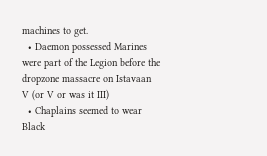machines to get.
  • Daemon possessed Marines were part of the Legion before the dropzone massacre on Istavaan V (or V or was it III)
  • Chaplains seemed to wear Black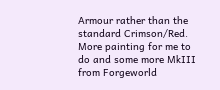Armour rather than the standard Crimson/Red.
More painting for me to do and some more MkIII from Forgeworld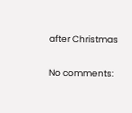after Christmas

No comments: